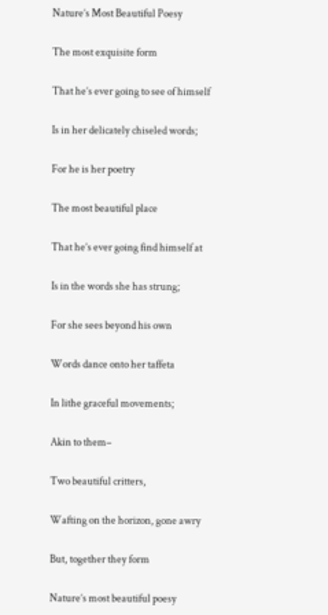Nature’s Most Beautiful Poesy

The most exquisite form

That he’s ever going to see of himself

Is in her delicately chiseled words;

For he is her poetry

The most beautiful place

That he’s ever going find himself at

Is in the words she has strung;

For she sees beyond his own

Words dance onto her taffeta

In lithe graceful movements;

Akin to them–

Two beautiful critters,

Wafting on the horizon, gone awry

But, together they form

Nature’s most beautiful poesy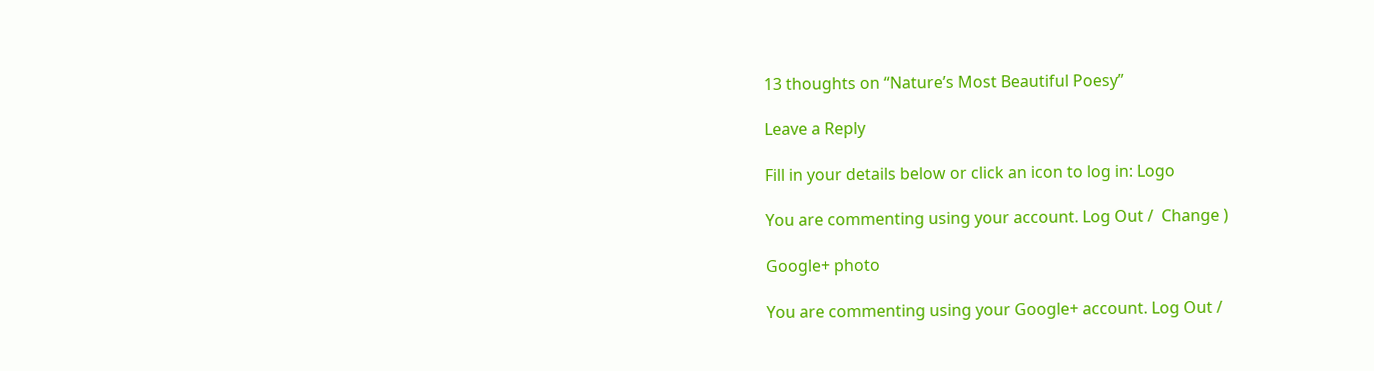13 thoughts on “Nature’s Most Beautiful Poesy”

Leave a Reply

Fill in your details below or click an icon to log in: Logo

You are commenting using your account. Log Out /  Change )

Google+ photo

You are commenting using your Google+ account. Log Out /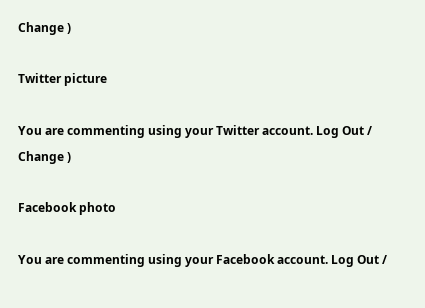Change )

Twitter picture

You are commenting using your Twitter account. Log Out /  Change )

Facebook photo

You are commenting using your Facebook account. Log Out /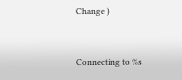Change )


Connecting to %s